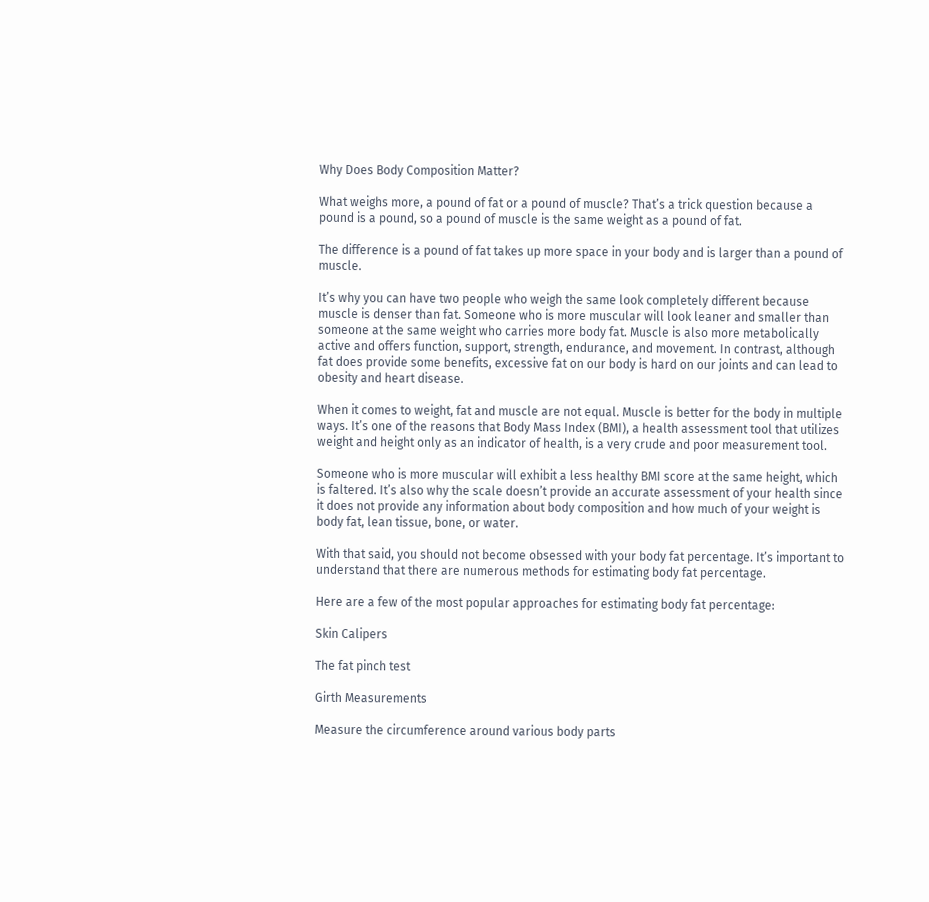Why Does Body Composition Matter?

What weighs more, a pound of fat or a pound of muscle? That’s a trick question because a pound is a pound, so a pound of muscle is the same weight as a pound of fat.

The difference is a pound of fat takes up more space in your body and is larger than a pound of muscle.

It’s why you can have two people who weigh the same look completely different because muscle is denser than fat. Someone who is more muscular will look leaner and smaller than someone at the same weight who carries more body fat. Muscle is also more metabolically active and offers function, support, strength, endurance, and movement. In contrast, although fat does provide some benefits, excessive fat on our body is hard on our joints and can lead to obesity and heart disease.

When it comes to weight, fat and muscle are not equal. Muscle is better for the body in multiple ways. It’s one of the reasons that Body Mass Index (BMI), a health assessment tool that utilizes weight and height only as an indicator of health, is a very crude and poor measurement tool.

Someone who is more muscular will exhibit a less healthy BMI score at the same height, which is faltered. It’s also why the scale doesn’t provide an accurate assessment of your health since it does not provide any information about body composition and how much of your weight is body fat, lean tissue, bone, or water.

With that said, you should not become obsessed with your body fat percentage. It’s important to understand that there are numerous methods for estimating body fat percentage.

Here are a few of the most popular approaches for estimating body fat percentage:

Skin Calipers

The fat pinch test

Girth Measurements

Measure the circumference around various body parts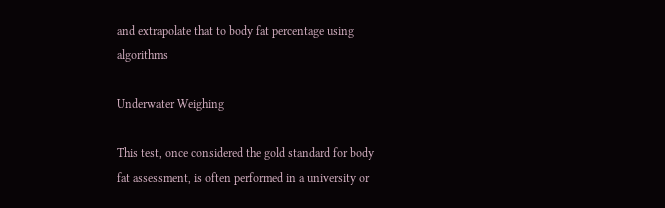and extrapolate that to body fat percentage using algorithms

Underwater Weighing

This test, once considered the gold standard for body fat assessment, is often performed in a university or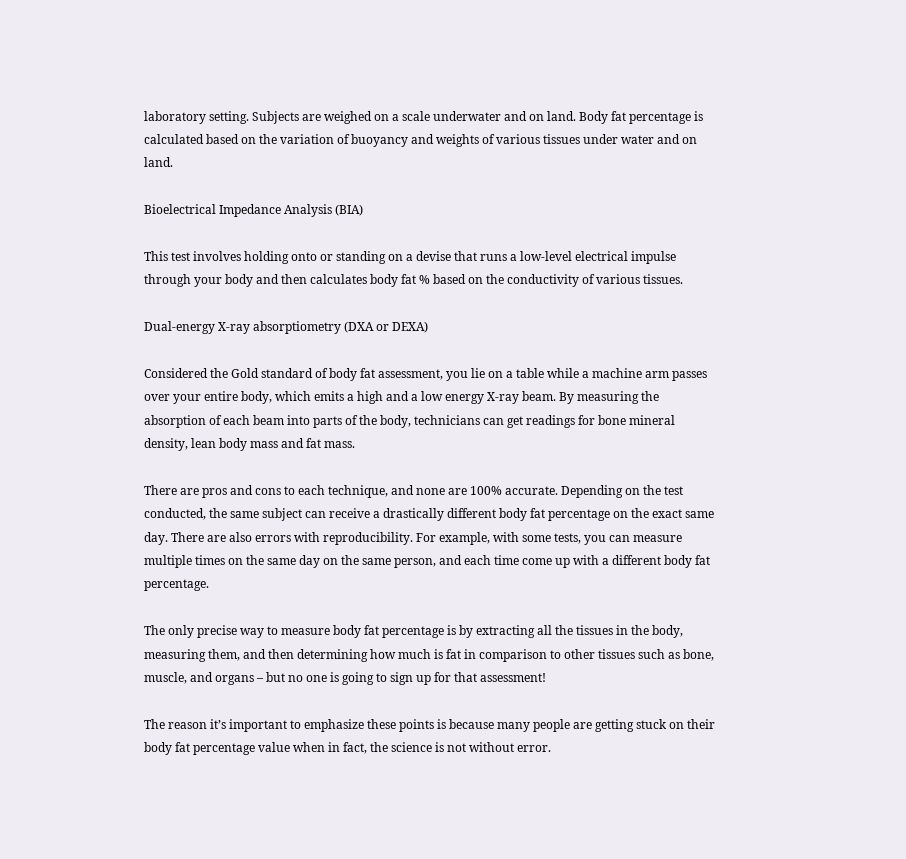laboratory setting. Subjects are weighed on a scale underwater and on land. Body fat percentage is calculated based on the variation of buoyancy and weights of various tissues under water and on land.

Bioelectrical Impedance Analysis (BIA)

This test involves holding onto or standing on a devise that runs a low-level electrical impulse through your body and then calculates body fat % based on the conductivity of various tissues.

Dual-energy X-ray absorptiometry (DXA or DEXA)

Considered the Gold standard of body fat assessment, you lie on a table while a machine arm passes over your entire body, which emits a high and a low energy X-ray beam. By measuring the absorption of each beam into parts of the body, technicians can get readings for bone mineral density, lean body mass and fat mass.

There are pros and cons to each technique, and none are 100% accurate. Depending on the test conducted, the same subject can receive a drastically different body fat percentage on the exact same day. There are also errors with reproducibility. For example, with some tests, you can measure multiple times on the same day on the same person, and each time come up with a different body fat percentage.

The only precise way to measure body fat percentage is by extracting all the tissues in the body, measuring them, and then determining how much is fat in comparison to other tissues such as bone, muscle, and organs – but no one is going to sign up for that assessment!

The reason it’s important to emphasize these points is because many people are getting stuck on their body fat percentage value when in fact, the science is not without error.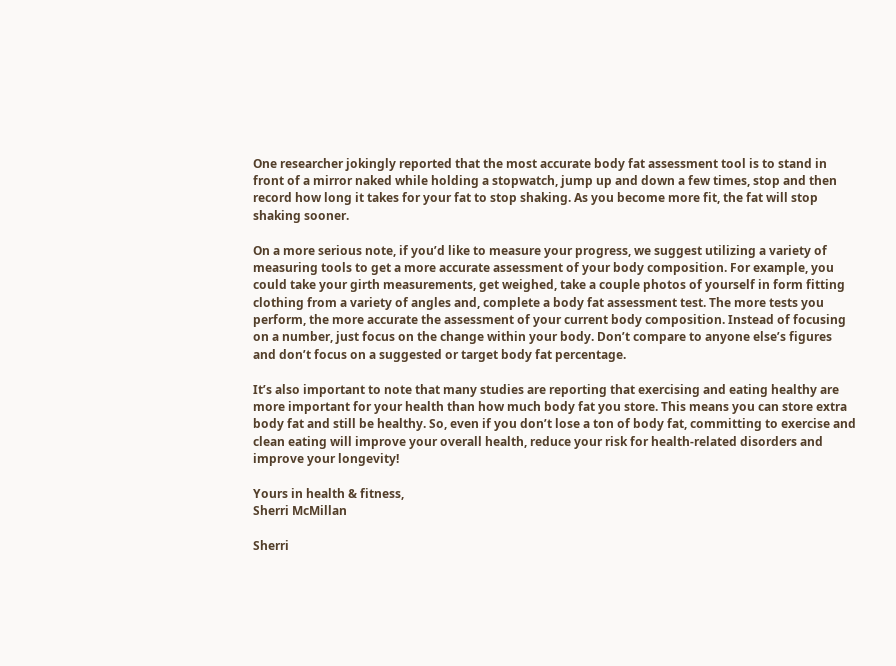One researcher jokingly reported that the most accurate body fat assessment tool is to stand in front of a mirror naked while holding a stopwatch, jump up and down a few times, stop and then record how long it takes for your fat to stop shaking. As you become more fit, the fat will stop shaking sooner.

On a more serious note, if you’d like to measure your progress, we suggest utilizing a variety of measuring tools to get a more accurate assessment of your body composition. For example, you could take your girth measurements, get weighed, take a couple photos of yourself in form fitting clothing from a variety of angles and, complete a body fat assessment test. The more tests you perform, the more accurate the assessment of your current body composition. Instead of focusing on a number, just focus on the change within your body. Don’t compare to anyone else’s figures and don’t focus on a suggested or target body fat percentage.

It’s also important to note that many studies are reporting that exercising and eating healthy are more important for your health than how much body fat you store. This means you can store extra body fat and still be healthy. So, even if you don’t lose a ton of body fat, committing to exercise and clean eating will improve your overall health, reduce your risk for health-related disorders and improve your longevity!

Yours in health & fitness,
Sherri McMillan

Sherri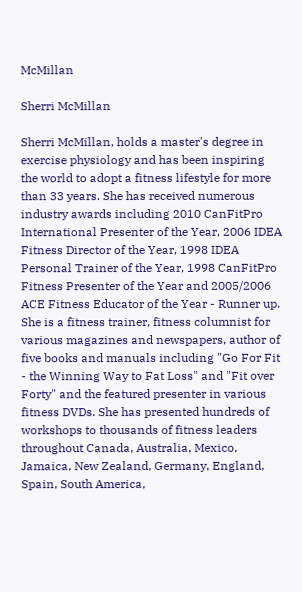McMillan

Sherri McMillan

Sherri McMillan, holds a master's degree in exercise physiology and has been inspiring the world to adopt a fitness lifestyle for more than 33 years. She has received numerous industry awards including 2010 CanFitPro International Presenter of the Year, 2006 IDEA Fitness Director of the Year, 1998 IDEA Personal Trainer of the Year, 1998 CanFitPro Fitness Presenter of the Year and 2005/2006 ACE Fitness Educator of the Year - Runner up. She is a fitness trainer, fitness columnist for various magazines and newspapers, author of five books and manuals including "Go For Fit - the Winning Way to Fat Loss" and "Fit over Forty" and the featured presenter in various fitness DVDs. She has presented hundreds of workshops to thousands of fitness leaders throughout Canada, Australia, Mexico, Jamaica, New Zealand, Germany, England, Spain, South America,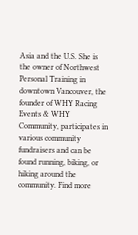Asia and the U.S. She is the owner of Northwest Personal Training in downtown Vancouver, the founder of WHY Racing Events & WHY Community, participates in various community fundraisers and can be found running, biking, or hiking around the community. Find more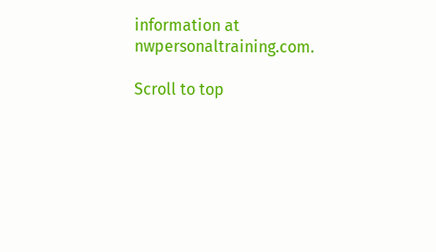information at nwpersonaltraining.com.

Scroll to top